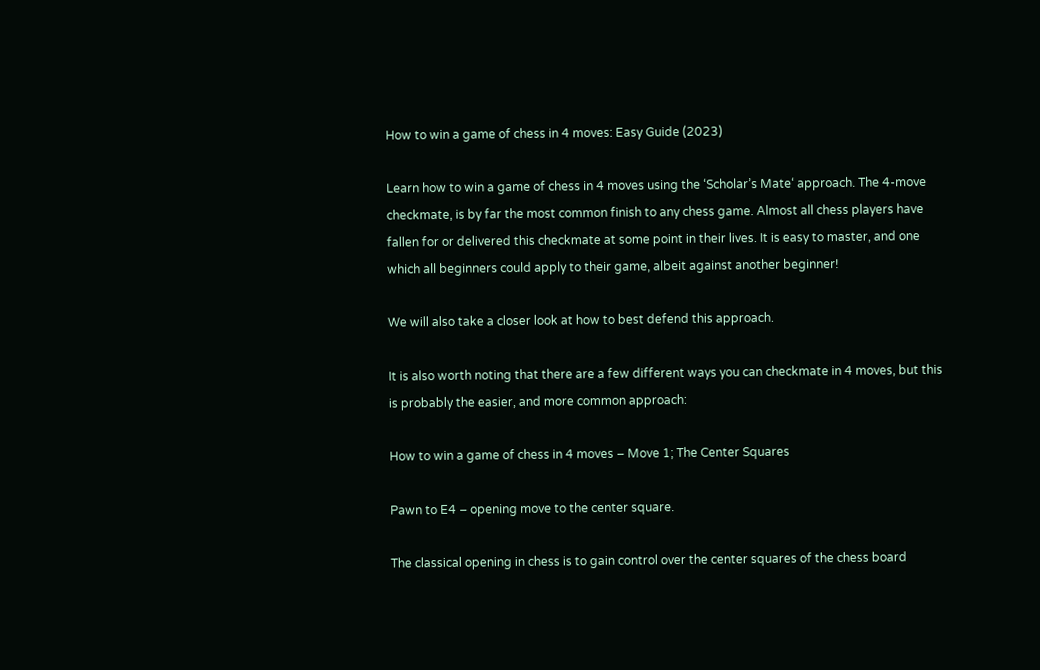How to win a game of chess in 4 moves: Easy Guide (2023)

Learn how to win a game of chess in 4 moves using the ‘Scholar’s Mate‘ approach. The 4-move checkmate, is by far the most common finish to any chess game. Almost all chess players have fallen for or delivered this checkmate at some point in their lives. It is easy to master, and one which all beginners could apply to their game, albeit against another beginner!

We will also take a closer look at how to best defend this approach.

It is also worth noting that there are a few different ways you can checkmate in 4 moves, but this is probably the easier, and more common approach:

How to win a game of chess in 4 moves – Move 1; The Center Squares

Pawn to E4 – opening move to the center square.

The classical opening in chess is to gain control over the center squares of the chess board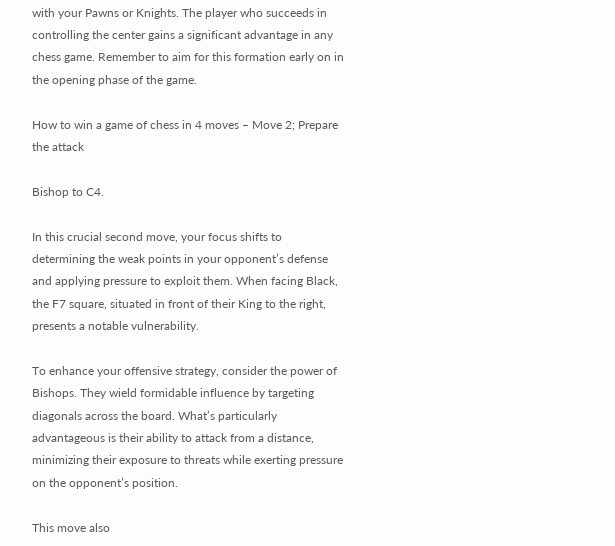with your Pawns or Knights. The player who succeeds in controlling the center gains a significant advantage in any chess game. Remember to aim for this formation early on in the opening phase of the game.

How to win a game of chess in 4 moves – Move 2; Prepare the attack

Bishop to C4.

In this crucial second move, your focus shifts to determining the weak points in your opponent’s defense and applying pressure to exploit them. When facing Black, the F7 square, situated in front of their King to the right, presents a notable vulnerability.

To enhance your offensive strategy, consider the power of Bishops. They wield formidable influence by targeting diagonals across the board. What’s particularly advantageous is their ability to attack from a distance, minimizing their exposure to threats while exerting pressure on the opponent’s position.

This move also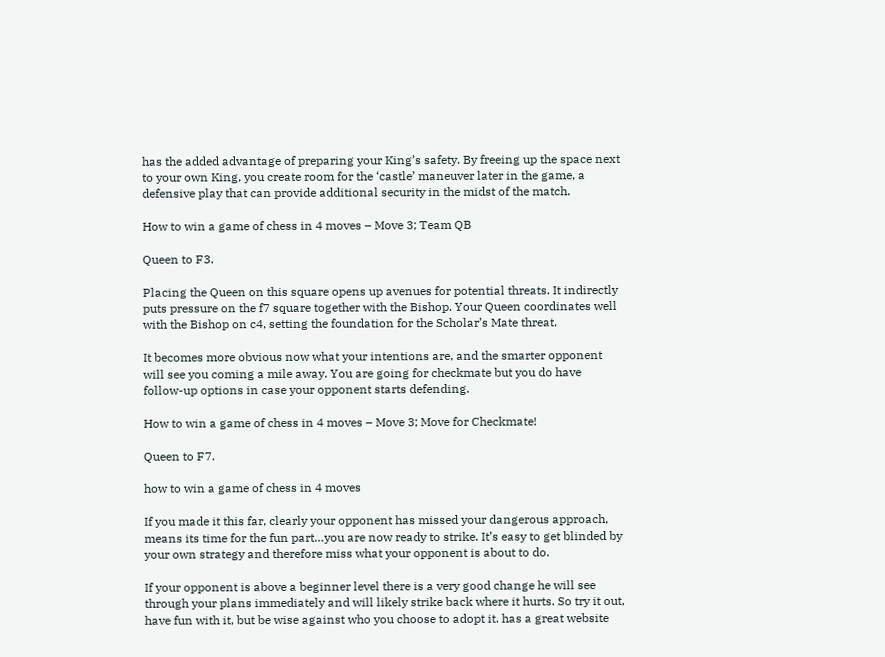has the added advantage of preparing your King’s safety. By freeing up the space next to your own King, you create room for the ‘castle’ maneuver later in the game, a defensive play that can provide additional security in the midst of the match.

How to win a game of chess in 4 moves – Move 3; Team QB

Queen to F3.

Placing the Queen on this square opens up avenues for potential threats. It indirectly puts pressure on the f7 square together with the Bishop. Your Queen coordinates well with the Bishop on c4, setting the foundation for the Scholar’s Mate threat.

It becomes more obvious now what your intentions are, and the smarter opponent will see you coming a mile away. You are going for checkmate but you do have follow-up options in case your opponent starts defending.

How to win a game of chess in 4 moves – Move 3; Move for Checkmate!

Queen to F7.

how to win a game of chess in 4 moves

If you made it this far, clearly your opponent has missed your dangerous approach, means its time for the fun part…you are now ready to strike. It’s easy to get blinded by your own strategy and therefore miss what your opponent is about to do.

If your opponent is above a beginner level there is a very good change he will see through your plans immediately and will likely strike back where it hurts. So try it out, have fun with it, but be wise against who you choose to adopt it. has a great website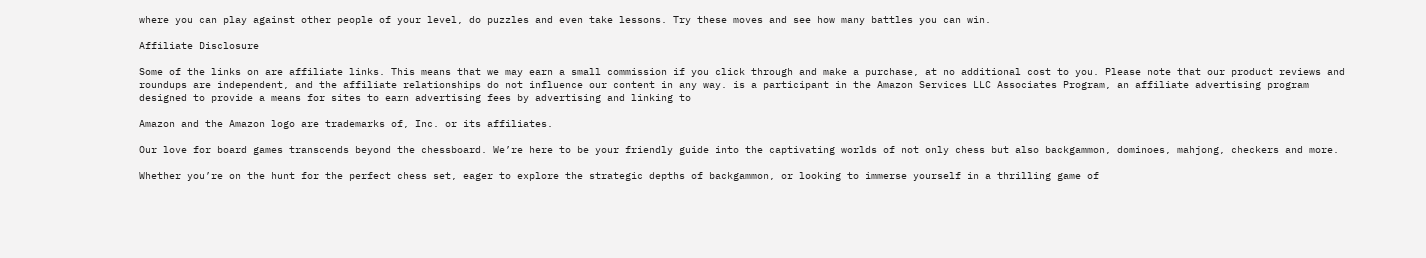where you can play against other people of your level, do puzzles and even take lessons. Try these moves and see how many battles you can win.

Affiliate Disclosure

Some of the links on are affiliate links. This means that we may earn a small commission if you click through and make a purchase, at no additional cost to you. Please note that our product reviews and roundups are independent, and the affiliate relationships do not influence our content in any way. is a participant in the Amazon Services LLC Associates Program, an affiliate advertising program designed to provide a means for sites to earn advertising fees by advertising and linking to

Amazon and the Amazon logo are trademarks of, Inc. or its affiliates.

Our love for board games transcends beyond the chessboard. We’re here to be your friendly guide into the captivating worlds of not only chess but also backgammon, dominoes, mahjong, checkers and more.

Whether you’re on the hunt for the perfect chess set, eager to explore the strategic depths of backgammon, or looking to immerse yourself in a thrilling game of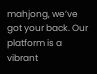mahjong, we’ve got your back. Our platform is a vibrant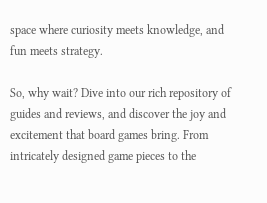space where curiosity meets knowledge, and fun meets strategy.

So, why wait? Dive into our rich repository of guides and reviews, and discover the joy and excitement that board games bring. From intricately designed game pieces to the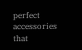perfect accessories that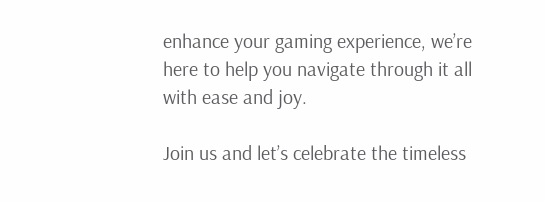enhance your gaming experience, we’re here to help you navigate through it all with ease and joy.

Join us and let’s celebrate the timeless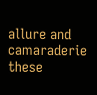allure and camaraderie these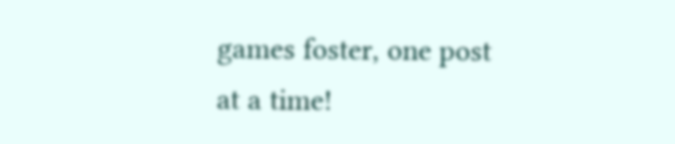games foster, one post at a time!